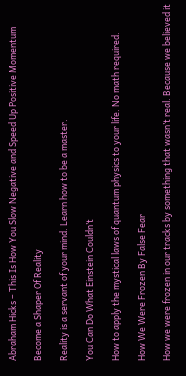Abraham Hicks – This Is How You Slow Negative and Speed Up Positive Momentum

Become a Shaper Of Reality

Reality is a servant of your mind. Learn how to be a master.

You Can Do What Einstein Couldn’t

How to apply the mystical laws of quantum physics to your life. No math required.

How We Were Frozen By False Fear

How we were frozen in our tracks by something that wasn’t real. Because we believed it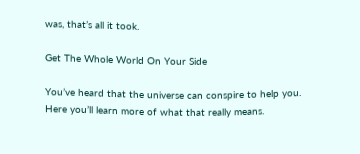was, that’s all it took.

Get The Whole World On Your Side

You’ve heard that the universe can conspire to help you. Here you’ll learn more of what that really means.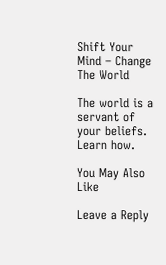Shift Your Mind – Change The World

The world is a servant of your beliefs. Learn how.

You May Also Like

Leave a Reply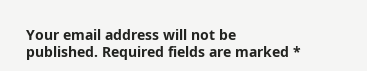Your email address will not be published. Required fields are marked *